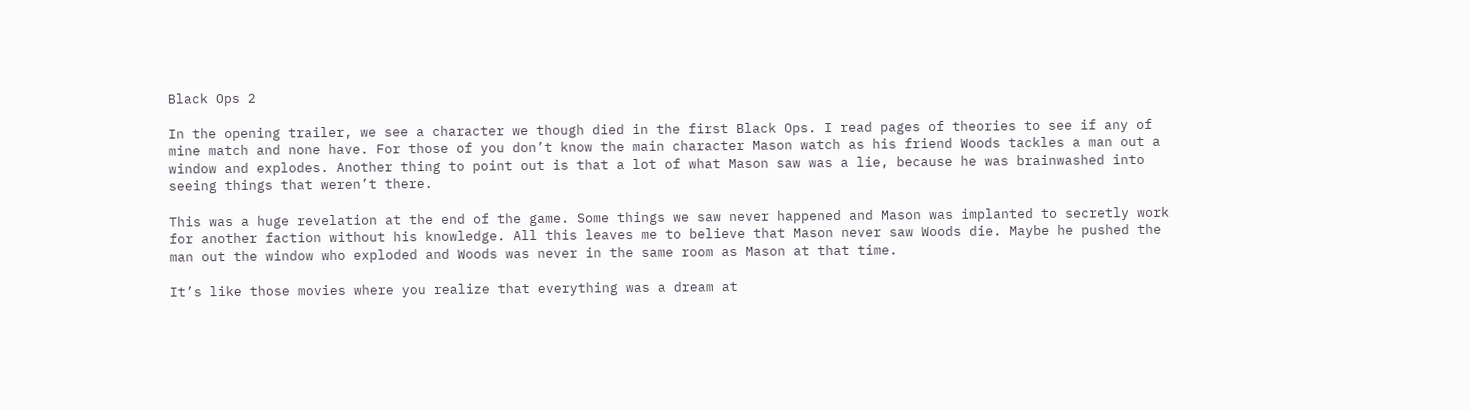Black Ops 2

In the opening trailer, we see a character we though died in the first Black Ops. I read pages of theories to see if any of mine match and none have. For those of you don’t know the main character Mason watch as his friend Woods tackles a man out a window and explodes. Another thing to point out is that a lot of what Mason saw was a lie, because he was brainwashed into seeing things that weren’t there.

This was a huge revelation at the end of the game. Some things we saw never happened and Mason was implanted to secretly work for another faction without his knowledge. All this leaves me to believe that Mason never saw Woods die. Maybe he pushed the man out the window who exploded and Woods was never in the same room as Mason at that time.

It’s like those movies where you realize that everything was a dream at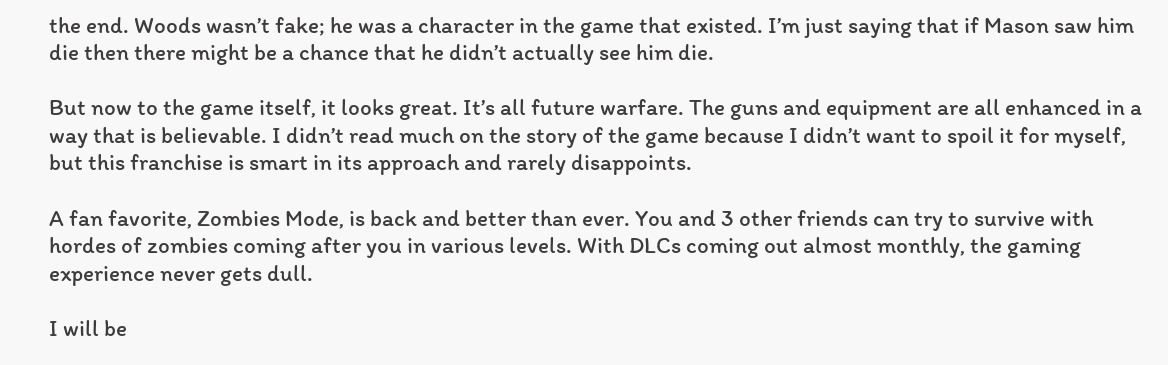the end. Woods wasn’t fake; he was a character in the game that existed. I’m just saying that if Mason saw him die then there might be a chance that he didn’t actually see him die.

But now to the game itself, it looks great. It’s all future warfare. The guns and equipment are all enhanced in a way that is believable. I didn’t read much on the story of the game because I didn’t want to spoil it for myself, but this franchise is smart in its approach and rarely disappoints.

A fan favorite, Zombies Mode, is back and better than ever. You and 3 other friends can try to survive with hordes of zombies coming after you in various levels. With DLCs coming out almost monthly, the gaming experience never gets dull.

I will be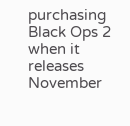purchasing Black Ops 2 when it releases November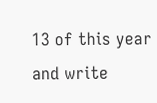13 of this year and write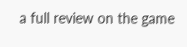a full review on the game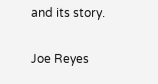and its story.

Joe Reyes